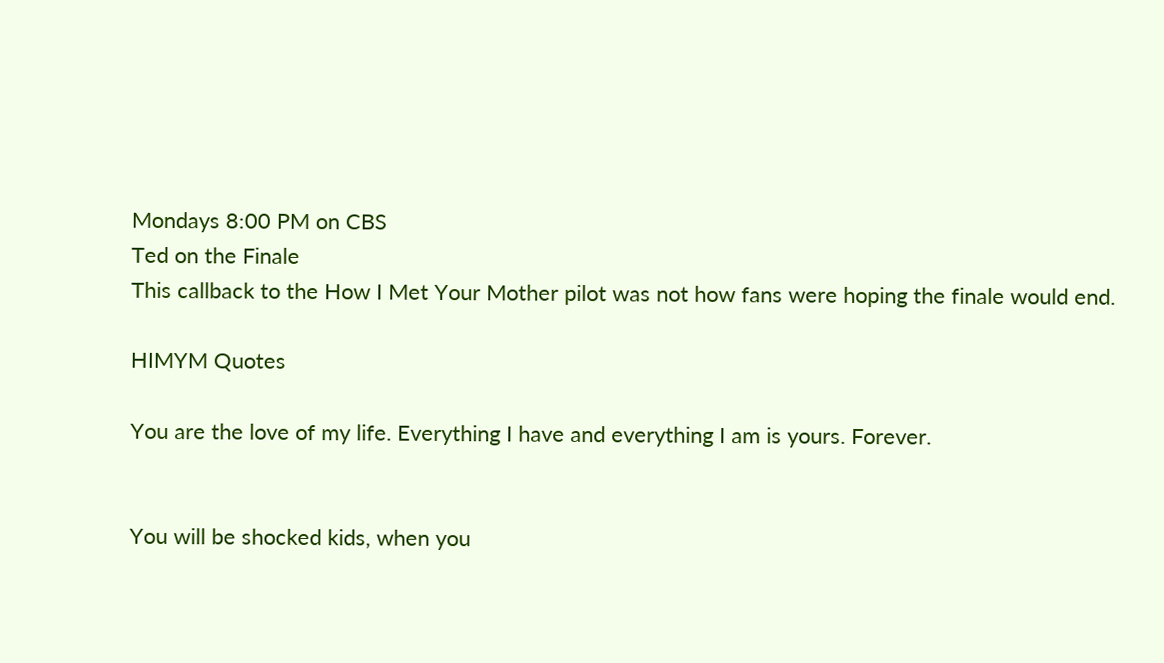Mondays 8:00 PM on CBS
Ted on the Finale
This callback to the How I Met Your Mother pilot was not how fans were hoping the finale would end.

HIMYM Quotes

You are the love of my life. Everything I have and everything I am is yours. Forever.


You will be shocked kids, when you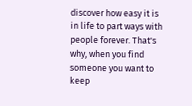discover how easy it is in life to part ways with people forever. That's why, when you find someone you want to keep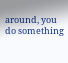around, you do something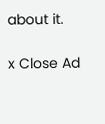about it.

x Close Ad